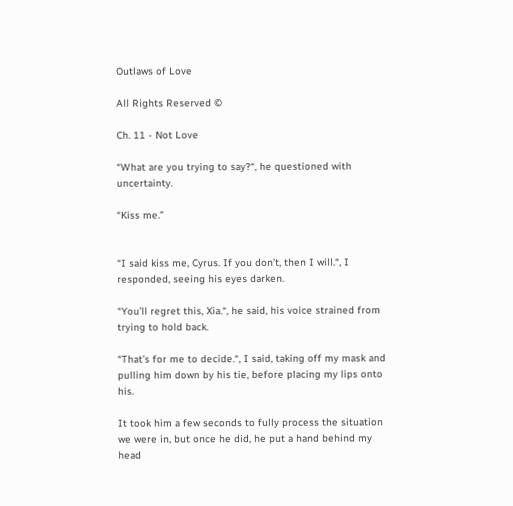Outlaws of Love

All Rights Reserved ©

Ch. 11 - Not Love

“What are you trying to say?“, he questioned with uncertainty.

“Kiss me.”


“I said kiss me, Cyrus. If you don’t, then I will.“, I responded, seeing his eyes darken.

“You’ll regret this, Xia.“, he said, his voice strained from trying to hold back.

“That’s for me to decide.“, I said, taking off my mask and pulling him down by his tie, before placing my lips onto his.

It took him a few seconds to fully process the situation we were in, but once he did, he put a hand behind my head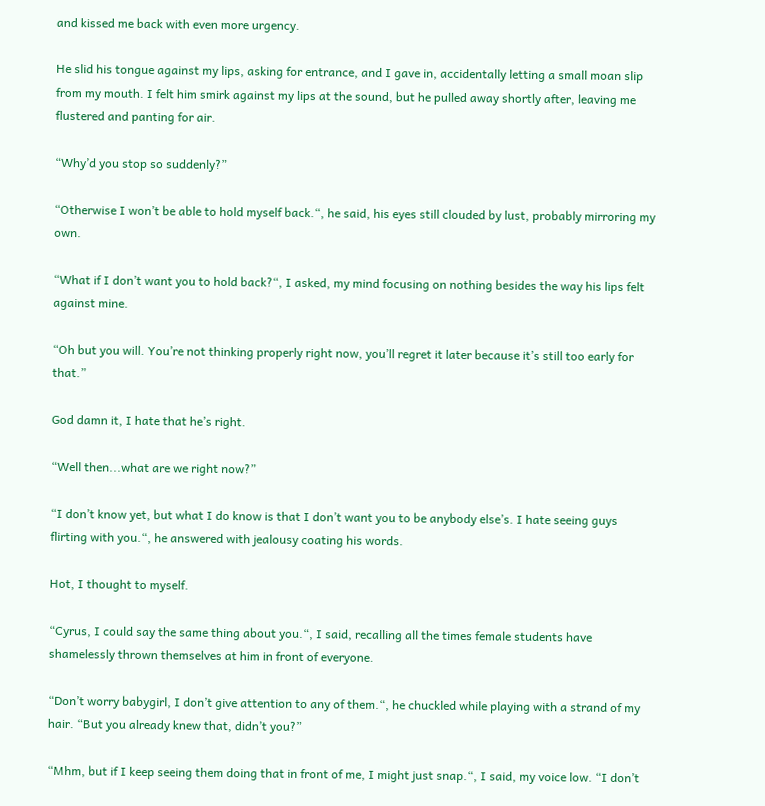and kissed me back with even more urgency.

He slid his tongue against my lips, asking for entrance, and I gave in, accidentally letting a small moan slip from my mouth. I felt him smirk against my lips at the sound, but he pulled away shortly after, leaving me flustered and panting for air.

“Why’d you stop so suddenly?”

“Otherwise I won’t be able to hold myself back.“, he said, his eyes still clouded by lust, probably mirroring my own.

“What if I don’t want you to hold back?“, I asked, my mind focusing on nothing besides the way his lips felt against mine.

“Oh but you will. You’re not thinking properly right now, you’ll regret it later because it’s still too early for that.”

God damn it, I hate that he’s right.

“Well then...what are we right now?”

“I don’t know yet, but what I do know is that I don’t want you to be anybody else’s. I hate seeing guys flirting with you.“, he answered with jealousy coating his words.

Hot, I thought to myself.

“Cyrus, I could say the same thing about you.“, I said, recalling all the times female students have shamelessly thrown themselves at him in front of everyone.

“Don’t worry babygirl, I don’t give attention to any of them.“, he chuckled while playing with a strand of my hair. “But you already knew that, didn’t you?”

“Mhm, but if I keep seeing them doing that in front of me, I might just snap.“, I said, my voice low. “I don’t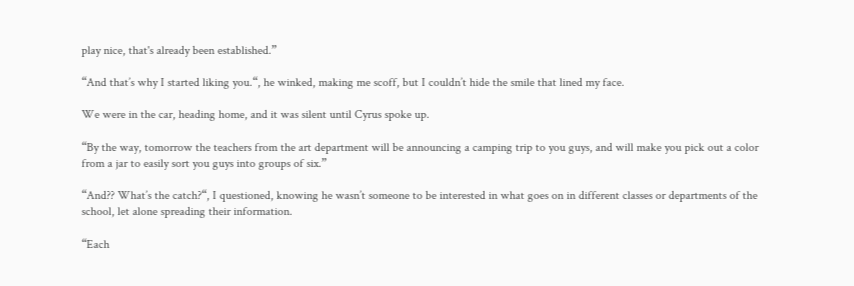play nice, that's already been established.”

“And that’s why I started liking you.“, he winked, making me scoff, but I couldn’t hide the smile that lined my face.

We were in the car, heading home, and it was silent until Cyrus spoke up.

“By the way, tomorrow the teachers from the art department will be announcing a camping trip to you guys, and will make you pick out a color from a jar to easily sort you guys into groups of six.”

“And?? What’s the catch?“, I questioned, knowing he wasn’t someone to be interested in what goes on in different classes or departments of the school, let alone spreading their information.

“Each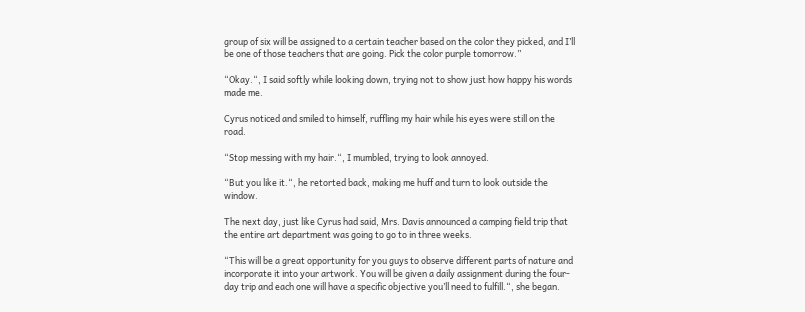group of six will be assigned to a certain teacher based on the color they picked, and I’ll be one of those teachers that are going. Pick the color purple tomorrow.”

“Okay.“, I said softly while looking down, trying not to show just how happy his words made me.

Cyrus noticed and smiled to himself, ruffling my hair while his eyes were still on the road.

“Stop messing with my hair.“, I mumbled, trying to look annoyed.

“But you like it.“, he retorted back, making me huff and turn to look outside the window.

The next day, just like Cyrus had said, Mrs. Davis announced a camping field trip that the entire art department was going to go to in three weeks.

“This will be a great opportunity for you guys to observe different parts of nature and incorporate it into your artwork. You will be given a daily assignment during the four-day trip and each one will have a specific objective you’ll need to fulfill.“, she began.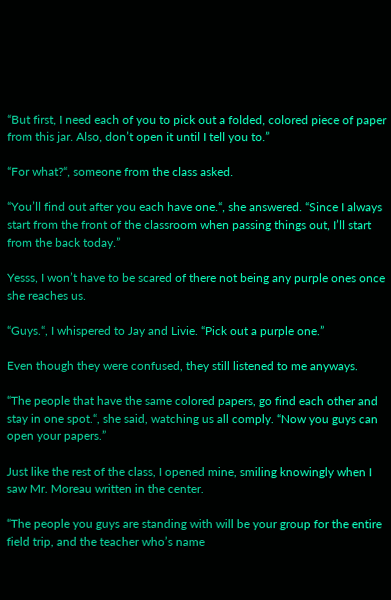“But first, I need each of you to pick out a folded, colored piece of paper from this jar. Also, don’t open it until I tell you to.”

“For what?“, someone from the class asked.

“You’ll find out after you each have one.“, she answered. “Since I always start from the front of the classroom when passing things out, I’ll start from the back today.”

Yesss, I won’t have to be scared of there not being any purple ones once she reaches us.

“Guys.“, I whispered to Jay and Livie. “Pick out a purple one.”

Even though they were confused, they still listened to me anyways.

“The people that have the same colored papers, go find each other and stay in one spot.“, she said, watching us all comply. “Now you guys can open your papers.”

Just like the rest of the class, I opened mine, smiling knowingly when I saw Mr. Moreau written in the center.

“The people you guys are standing with will be your group for the entire field trip, and the teacher who’s name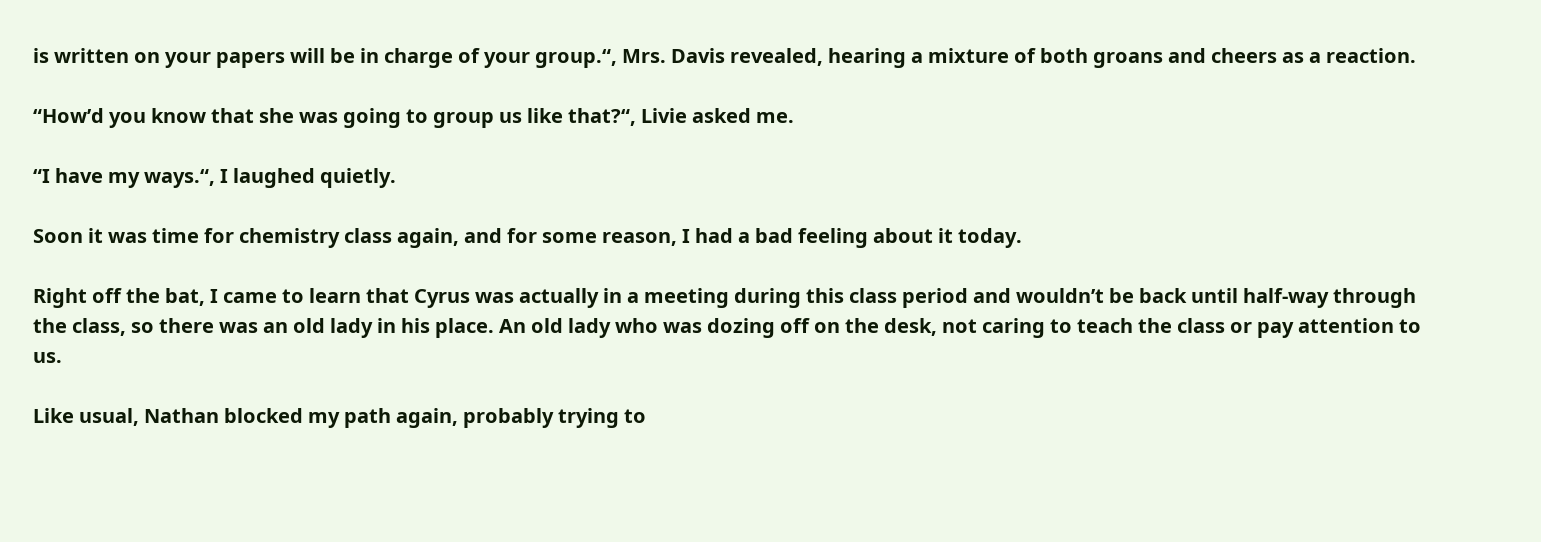is written on your papers will be in charge of your group.“, Mrs. Davis revealed, hearing a mixture of both groans and cheers as a reaction.

“How’d you know that she was going to group us like that?“, Livie asked me.

“I have my ways.“, I laughed quietly.

Soon it was time for chemistry class again, and for some reason, I had a bad feeling about it today.

Right off the bat, I came to learn that Cyrus was actually in a meeting during this class period and wouldn’t be back until half-way through the class, so there was an old lady in his place. An old lady who was dozing off on the desk, not caring to teach the class or pay attention to us.

Like usual, Nathan blocked my path again, probably trying to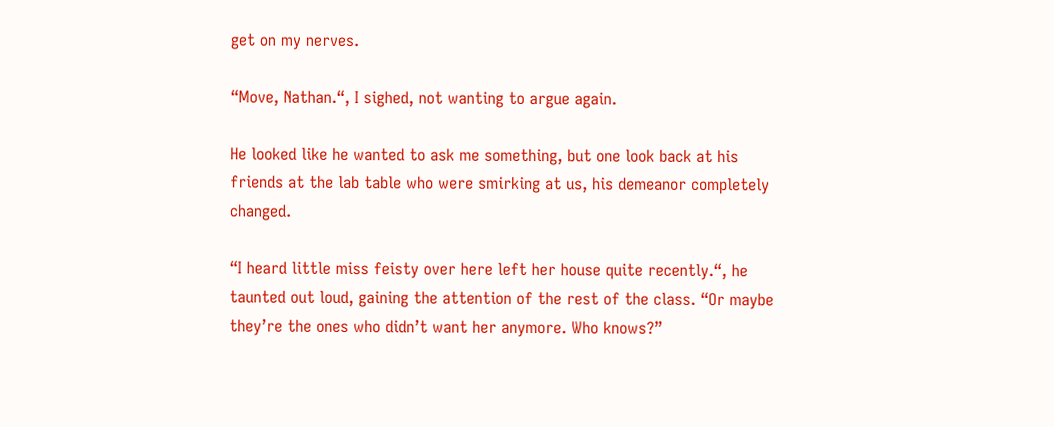get on my nerves.

“Move, Nathan.“, I sighed, not wanting to argue again.

He looked like he wanted to ask me something, but one look back at his friends at the lab table who were smirking at us, his demeanor completely changed.

“I heard little miss feisty over here left her house quite recently.“, he taunted out loud, gaining the attention of the rest of the class. “Or maybe they’re the ones who didn’t want her anymore. Who knows?”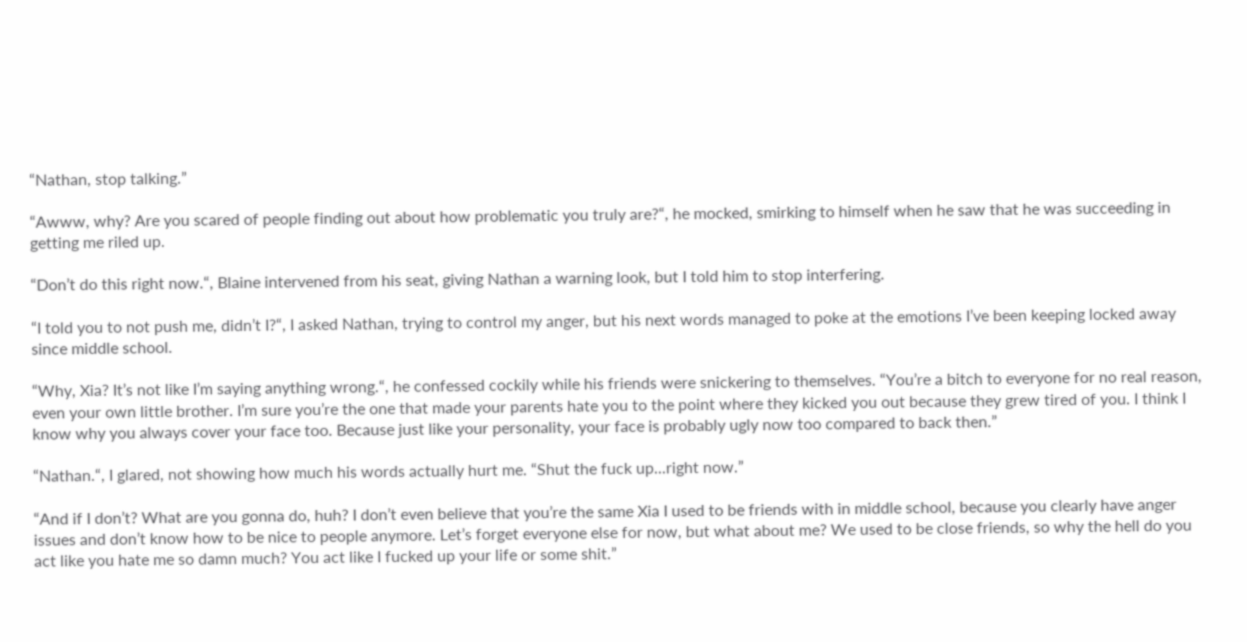“Nathan, stop talking.”

“Awww, why? Are you scared of people finding out about how problematic you truly are?“, he mocked, smirking to himself when he saw that he was succeeding in getting me riled up.

“Don’t do this right now.“, Blaine intervened from his seat, giving Nathan a warning look, but I told him to stop interfering.

“I told you to not push me, didn’t I?“, I asked Nathan, trying to control my anger, but his next words managed to poke at the emotions I’ve been keeping locked away since middle school.

“Why, Xia? It’s not like I’m saying anything wrong.“, he confessed cockily while his friends were snickering to themselves. “You’re a bitch to everyone for no real reason, even your own little brother. I’m sure you’re the one that made your parents hate you to the point where they kicked you out because they grew tired of you. I think I know why you always cover your face too. Because just like your personality, your face is probably ugly now too compared to back then.”

“Nathan.“, I glared, not showing how much his words actually hurt me. “Shut the fuck up...right now.”

“And if I don’t? What are you gonna do, huh? I don’t even believe that you’re the same Xia I used to be friends with in middle school, because you clearly have anger issues and don’t know how to be nice to people anymore. Let’s forget everyone else for now, but what about me? We used to be close friends, so why the hell do you act like you hate me so damn much? You act like I fucked up your life or some shit.”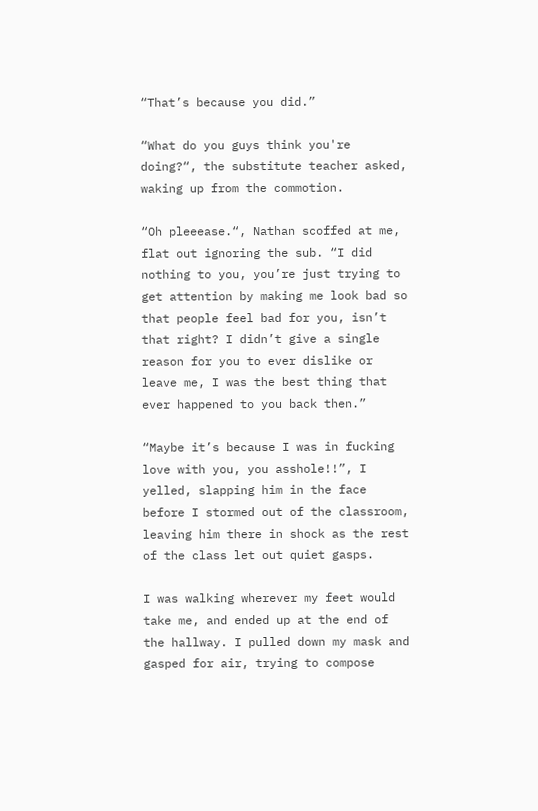“That’s because you did.”

“What do you guys think you're doing?“, the substitute teacher asked, waking up from the commotion.

“Oh pleeease.“, Nathan scoffed at me, flat out ignoring the sub. “I did nothing to you, you’re just trying to get attention by making me look bad so that people feel bad for you, isn’t that right? I didn’t give a single reason for you to ever dislike or leave me, I was the best thing that ever happened to you back then.”

“Maybe it’s because I was in fucking love with you, you asshole!!”, I yelled, slapping him in the face before I stormed out of the classroom, leaving him there in shock as the rest of the class let out quiet gasps.

I was walking wherever my feet would take me, and ended up at the end of the hallway. I pulled down my mask and gasped for air, trying to compose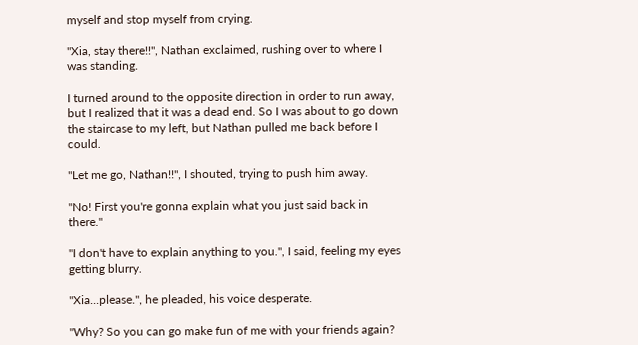myself and stop myself from crying.

"Xia, stay there!!", Nathan exclaimed, rushing over to where I was standing.

I turned around to the opposite direction in order to run away, but I realized that it was a dead end. So I was about to go down the staircase to my left, but Nathan pulled me back before I could.

"Let me go, Nathan!!", I shouted, trying to push him away.

"No! First you're gonna explain what you just said back in there."

"I don't have to explain anything to you.", I said, feeling my eyes getting blurry.

"Xia...please.", he pleaded, his voice desperate.

"Why? So you can go make fun of me with your friends again?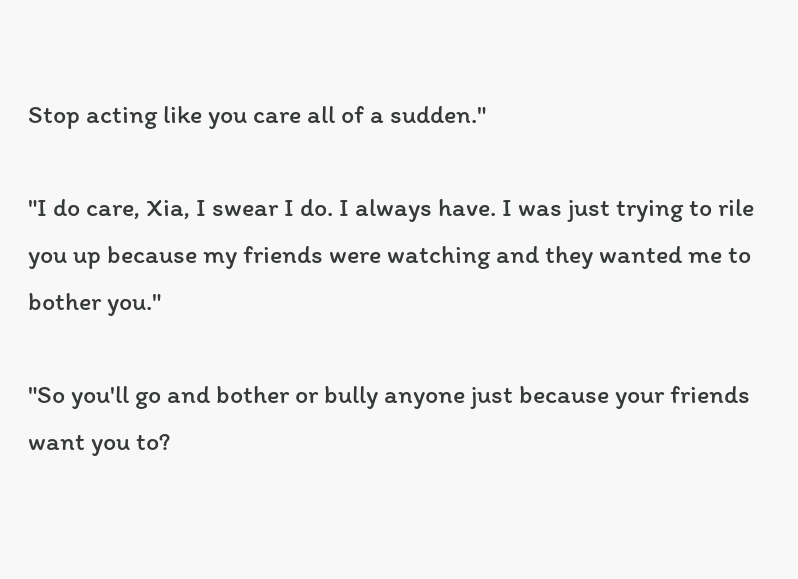Stop acting like you care all of a sudden."

"I do care, Xia, I swear I do. I always have. I was just trying to rile you up because my friends were watching and they wanted me to bother you."

"So you'll go and bother or bully anyone just because your friends want you to?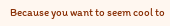Because you want to seem cool to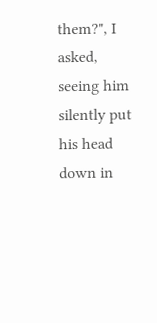them?", I asked, seeing him silently put his head down in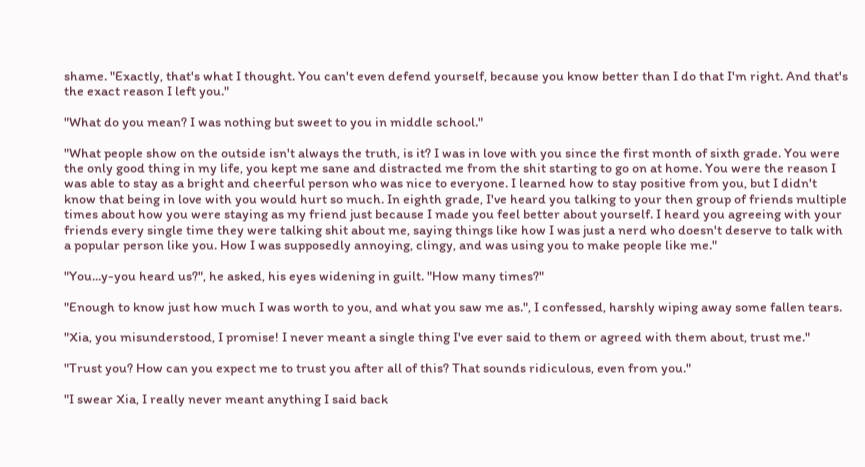shame. "Exactly, that's what I thought. You can't even defend yourself, because you know better than I do that I'm right. And that's the exact reason I left you."

"What do you mean? I was nothing but sweet to you in middle school."

"What people show on the outside isn't always the truth, is it? I was in love with you since the first month of sixth grade. You were the only good thing in my life, you kept me sane and distracted me from the shit starting to go on at home. You were the reason I was able to stay as a bright and cheerful person who was nice to everyone. I learned how to stay positive from you, but I didn't know that being in love with you would hurt so much. In eighth grade, I've heard you talking to your then group of friends multiple times about how you were staying as my friend just because I made you feel better about yourself. I heard you agreeing with your friends every single time they were talking shit about me, saying things like how I was just a nerd who doesn't deserve to talk with a popular person like you. How I was supposedly annoying, clingy, and was using you to make people like me."

"You...y-you heard us?", he asked, his eyes widening in guilt. "How many times?"

"Enough to know just how much I was worth to you, and what you saw me as.", I confessed, harshly wiping away some fallen tears.

"Xia, you misunderstood, I promise! I never meant a single thing I've ever said to them or agreed with them about, trust me."

"Trust you? How can you expect me to trust you after all of this? That sounds ridiculous, even from you."

"I swear Xia, I really never meant anything I said back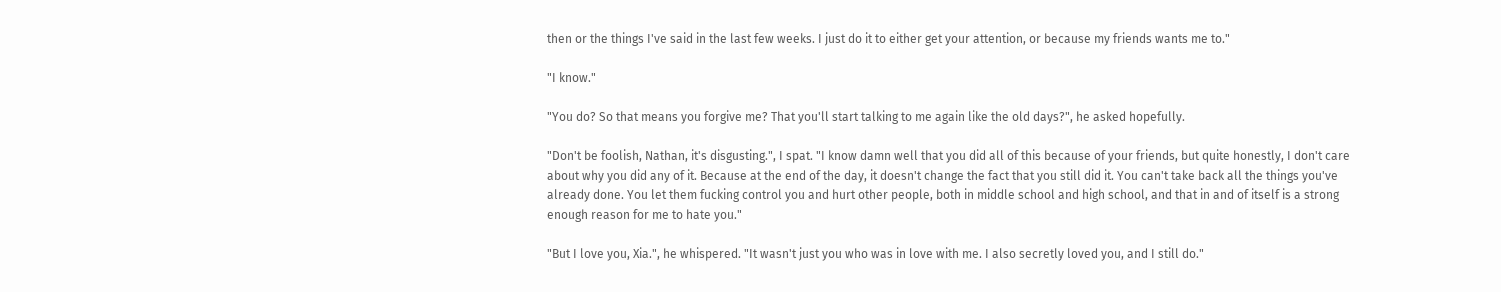then or the things I've said in the last few weeks. I just do it to either get your attention, or because my friends wants me to."

"I know."

"You do? So that means you forgive me? That you'll start talking to me again like the old days?", he asked hopefully.

"Don't be foolish, Nathan, it's disgusting.", I spat. "I know damn well that you did all of this because of your friends, but quite honestly, I don't care about why you did any of it. Because at the end of the day, it doesn't change the fact that you still did it. You can't take back all the things you've already done. You let them fucking control you and hurt other people, both in middle school and high school, and that in and of itself is a strong enough reason for me to hate you."

"But I love you, Xia.", he whispered. "It wasn't just you who was in love with me. I also secretly loved you, and I still do."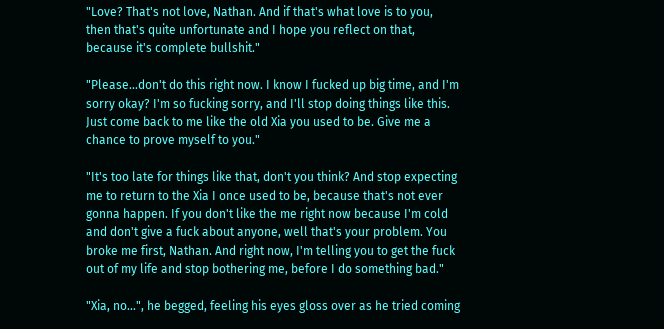"Love? That's not love, Nathan. And if that's what love is to you, then that's quite unfortunate and I hope you reflect on that, because it's complete bullshit."

"Please...don't do this right now. I know I fucked up big time, and I'm sorry okay? I'm so fucking sorry, and I'll stop doing things like this. Just come back to me like the old Xia you used to be. Give me a chance to prove myself to you."

"It's too late for things like that, don't you think? And stop expecting me to return to the Xia I once used to be, because that's not ever gonna happen. If you don't like the me right now because I'm cold and don't give a fuck about anyone, well that's your problem. You broke me first, Nathan. And right now, I'm telling you to get the fuck out of my life and stop bothering me, before I do something bad."

"Xia, no...", he begged, feeling his eyes gloss over as he tried coming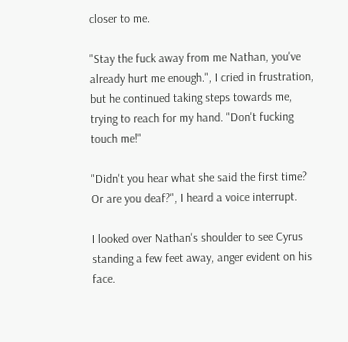closer to me.

"Stay the fuck away from me Nathan, you've already hurt me enough.", I cried in frustration, but he continued taking steps towards me, trying to reach for my hand. "Don't fucking touch me!"

"Didn't you hear what she said the first time? Or are you deaf?", I heard a voice interrupt.

I looked over Nathan's shoulder to see Cyrus standing a few feet away, anger evident on his face.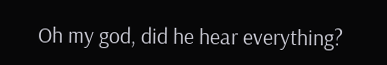Oh my god, did he hear everything?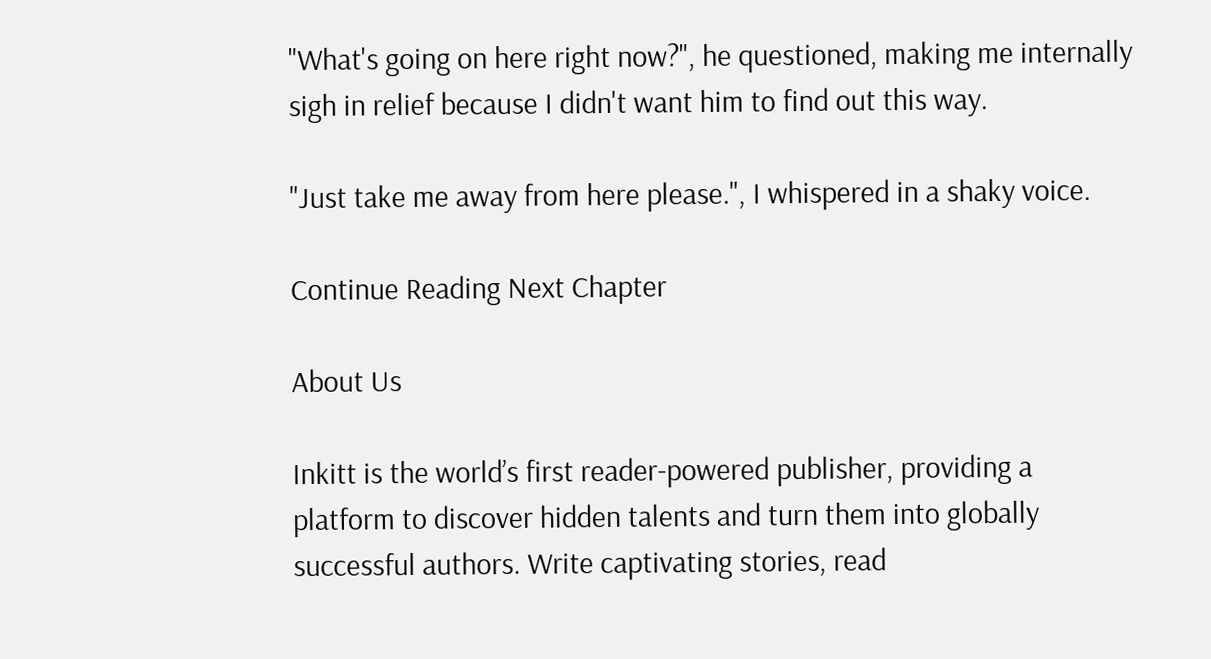"What's going on here right now?", he questioned, making me internally sigh in relief because I didn't want him to find out this way.

"Just take me away from here please.", I whispered in a shaky voice.

Continue Reading Next Chapter

About Us

Inkitt is the world’s first reader-powered publisher, providing a platform to discover hidden talents and turn them into globally successful authors. Write captivating stories, read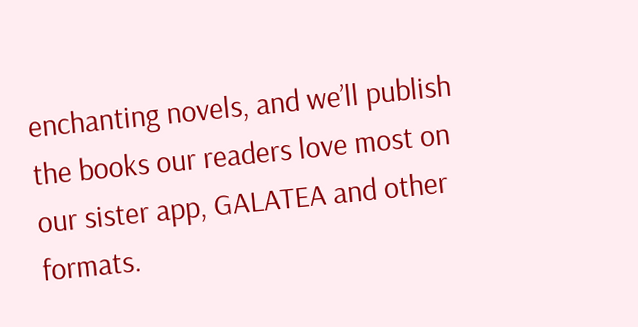enchanting novels, and we’ll publish the books our readers love most on our sister app, GALATEA and other formats.